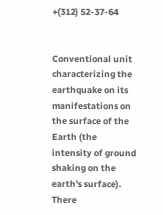+(312) 52-37-64


Conventional unit characterizing the earthquake on its manifestations on the surface of the Earth (the intensity of ground shaking on the earth's surface). There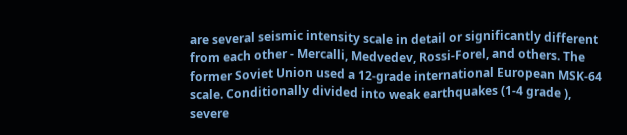are several seismic intensity scale in detail or significantly different from each other - Mercalli, Medvedev, Rossi-Forel, and others. The former Soviet Union used a 12-grade international European MSK-64 scale. Conditionally divided into weak earthquakes (1-4 grade ), severe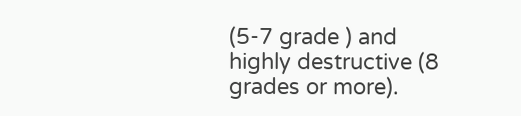(5-7 grade ) and highly destructive (8 grades or more).